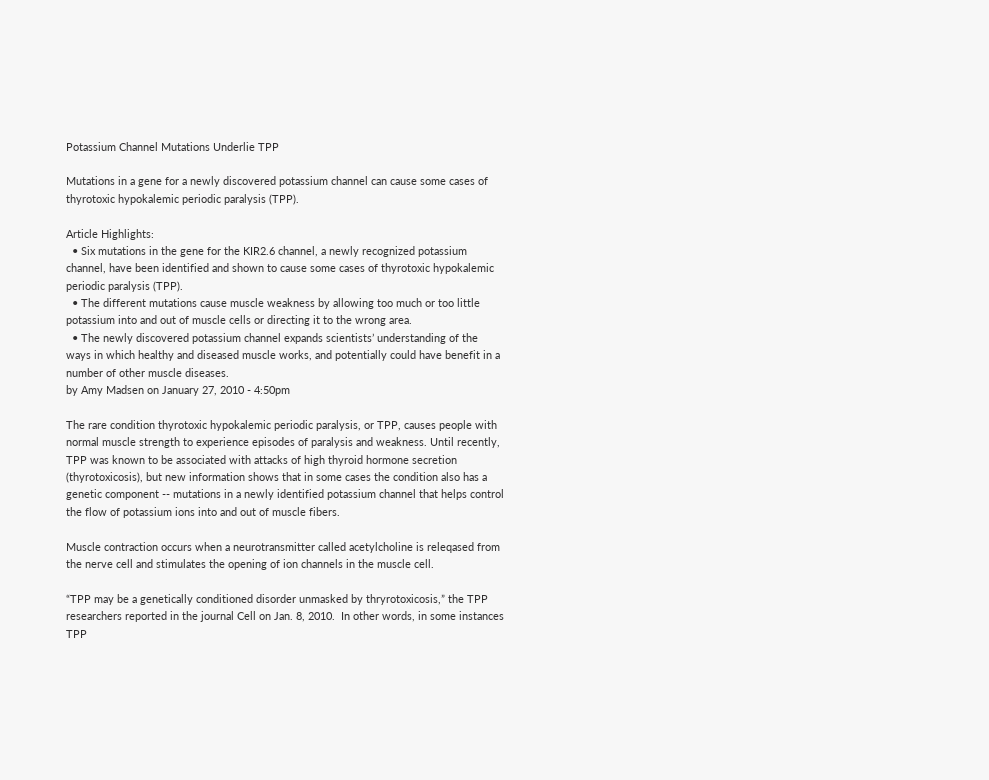Potassium Channel Mutations Underlie TPP

Mutations in a gene for a newly discovered potassium channel can cause some cases of thyrotoxic hypokalemic periodic paralysis (TPP).

Article Highlights:
  • Six mutations in the gene for the KIR2.6 channel, a newly recognized potassium channel, have been identified and shown to cause some cases of thyrotoxic hypokalemic periodic paralysis (TPP).
  • The different mutations cause muscle weakness by allowing too much or too little potassium into and out of muscle cells or directing it to the wrong area.
  • The newly discovered potassium channel expands scientists’ understanding of the ways in which healthy and diseased muscle works, and potentially could have benefit in a number of other muscle diseases.
by Amy Madsen on January 27, 2010 - 4:50pm

The rare condition thyrotoxic hypokalemic periodic paralysis, or TPP, causes people with normal muscle strength to experience episodes of paralysis and weakness. Until recently, TPP was known to be associated with attacks of high thyroid hormone secretion (thyrotoxicosis), but new information shows that in some cases the condition also has a genetic component -- mutations in a newly identified potassium channel that helps control the flow of potassium ions into and out of muscle fibers.

Muscle contraction occurs when a neurotransmitter called acetylcholine is releqased from the nerve cell and stimulates the opening of ion channels in the muscle cell.

“TPP may be a genetically conditioned disorder unmasked by thryrotoxicosis,” the TPP researchers reported in the journal Cell on Jan. 8, 2010.  In other words, in some instances TPP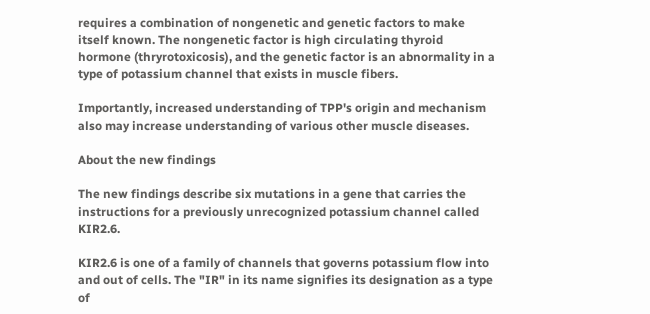requires a combination of nongenetic and genetic factors to make itself known. The nongenetic factor is high circulating thyroid hormone (thryrotoxicosis), and the genetic factor is an abnormality in a type of potassium channel that exists in muscle fibers.

Importantly, increased understanding of TPP's origin and mechanism also may increase understanding of various other muscle diseases.

About the new findings

The new findings describe six mutations in a gene that carries the instructions for a previously unrecognized potassium channel called KIR2.6.

KIR2.6 is one of a family of channels that governs potassium flow into and out of cells. The "IR" in its name signifies its designation as a type of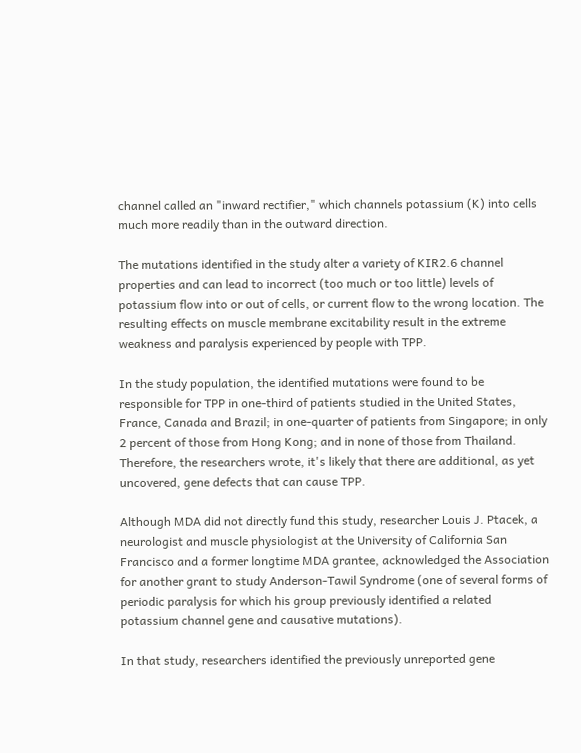channel called an "inward rectifier," which channels potassium (K) into cells much more readily than in the outward direction.

The mutations identified in the study alter a variety of KIR2.6 channel properties and can lead to incorrect (too much or too little) levels of potassium flow into or out of cells, or current flow to the wrong location. The resulting effects on muscle membrane excitability result in the extreme weakness and paralysis experienced by people with TPP.

In the study population, the identified mutations were found to be responsible for TPP in one-third of patients studied in the United States, France, Canada and Brazil; in one-quarter of patients from Singapore; in only 2 percent of those from Hong Kong; and in none of those from Thailand. Therefore, the researchers wrote, it's likely that there are additional, as yet uncovered, gene defects that can cause TPP.

Although MDA did not directly fund this study, researcher Louis J. Ptacek, a neurologist and muscle physiologist at the University of California San Francisco and a former longtime MDA grantee, acknowledged the Association for another grant to study Anderson-Tawil Syndrome (one of several forms of periodic paralysis for which his group previously identified a related potassium channel gene and causative mutations).

In that study, researchers identified the previously unreported gene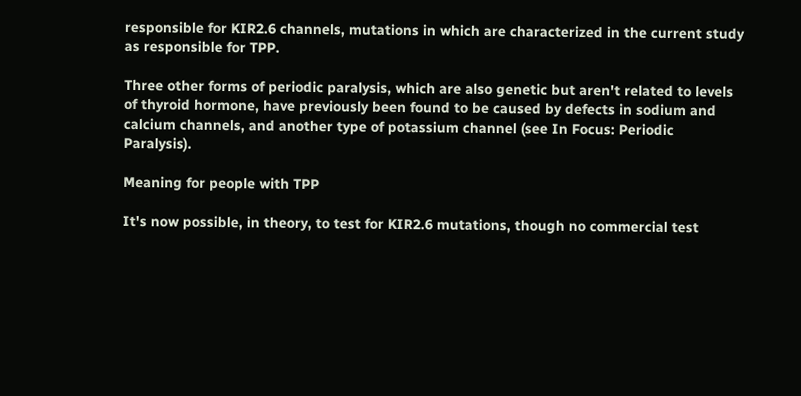responsible for KIR2.6 channels, mutations in which are characterized in the current study as responsible for TPP.

Three other forms of periodic paralysis, which are also genetic but aren't related to levels of thyroid hormone, have previously been found to be caused by defects in sodium and calcium channels, and another type of potassium channel (see In Focus: Periodic Paralysis).

Meaning for people with TPP

It's now possible, in theory, to test for KIR2.6 mutations, though no commercial test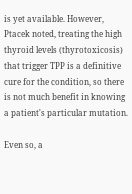is yet available. However, Ptacek noted, treating the high thyroid levels (thyrotoxicosis) that trigger TPP is a definitive cure for the condition, so there is not much benefit in knowing a patient's particular mutation.

Even so, a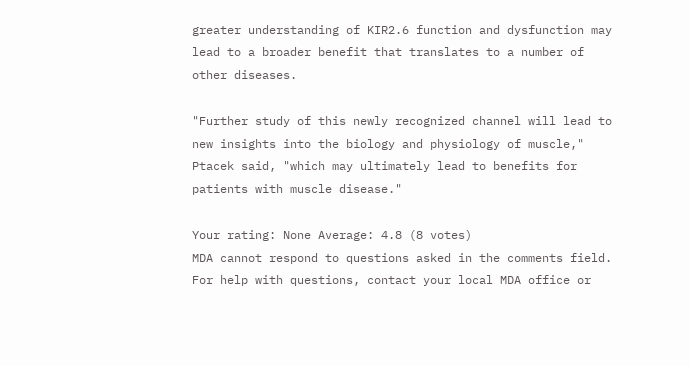greater understanding of KIR2.6 function and dysfunction may lead to a broader benefit that translates to a number of other diseases.

"Further study of this newly recognized channel will lead to new insights into the biology and physiology of muscle," Ptacek said, "which may ultimately lead to benefits for patients with muscle disease."

Your rating: None Average: 4.8 (8 votes)
MDA cannot respond to questions asked in the comments field. For help with questions, contact your local MDA office or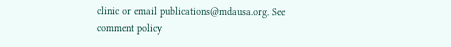clinic or email publications@mdausa.org. See comment policy